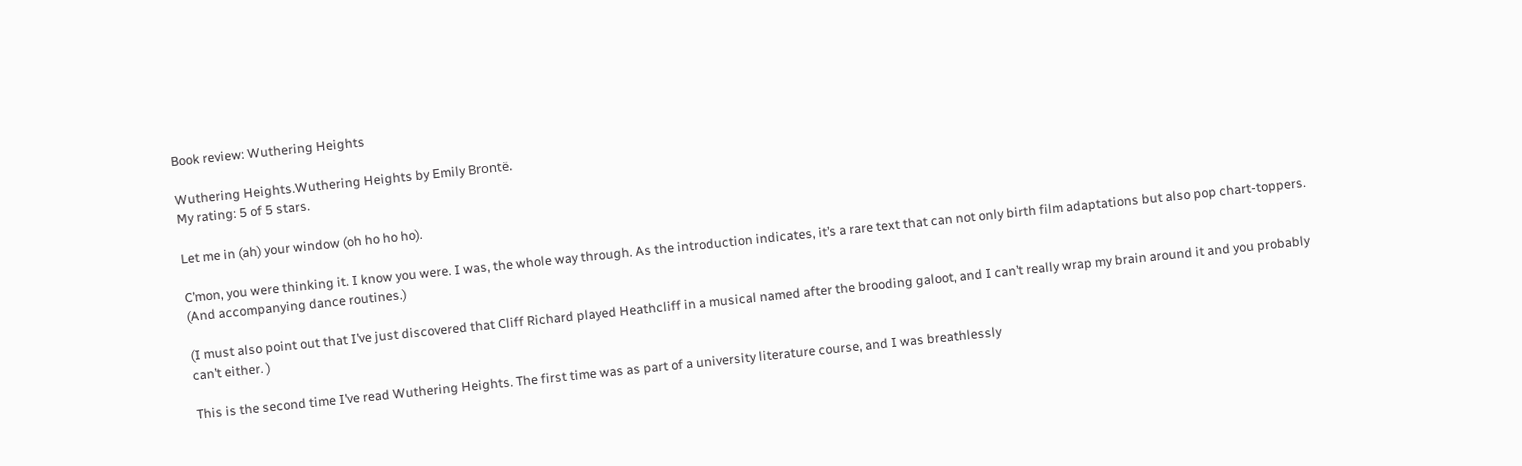Book review: Wuthering Heights

Wuthering Heights.Wuthering Heights by Emily Brontë.
My rating: 5 of 5 stars.

Let me in (ah) your window (oh ho ho ho).

C’mon, you were thinking it. I know you were. I was, the whole way through. As the introduction indicates, it’s a rare text that can not only birth film adaptations but also pop chart-toppers. (And accompanying dance routines.)

(I must also point out that I’ve just discovered that Cliff Richard played Heathcliff in a musical named after the brooding galoot, and I can’t really wrap my brain around it and you probably can’t either. )

This is the second time I’ve read Wuthering Heights. The first time was as part of a university literature course, and I was breathlessly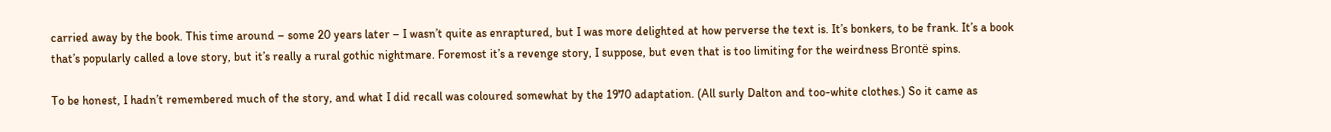carried away by the book. This time around – some 20 years later – I wasn’t quite as enraptured, but I was more delighted at how perverse the text is. It’s bonkers, to be frank. It’s a book that’s popularly called a love story, but it’s really a rural gothic nightmare. Foremost it’s a revenge story, I suppose, but even that is too limiting for the weirdness Brontë spins.

To be honest, I hadn’t remembered much of the story, and what I did recall was coloured somewhat by the 1970 adaptation. (All surly Dalton and too-white clothes.) So it came as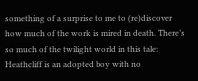something of a surprise to me to (re)discover how much of the work is mired in death. There’s so much of the twilight world in this tale: Heathcliff is an adopted boy with no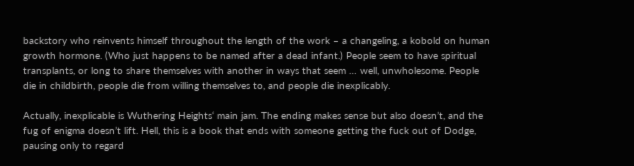backstory who reinvents himself throughout the length of the work – a changeling, a kobold on human growth hormone. (Who just happens to be named after a dead infant.) People seem to have spiritual transplants, or long to share themselves with another in ways that seem … well, unwholesome. People die in childbirth, people die from willing themselves to, and people die inexplicably.

Actually, inexplicable is Wuthering Heights‘ main jam. The ending makes sense but also doesn’t, and the fug of enigma doesn’t lift. Hell, this is a book that ends with someone getting the fuck out of Dodge, pausing only to regard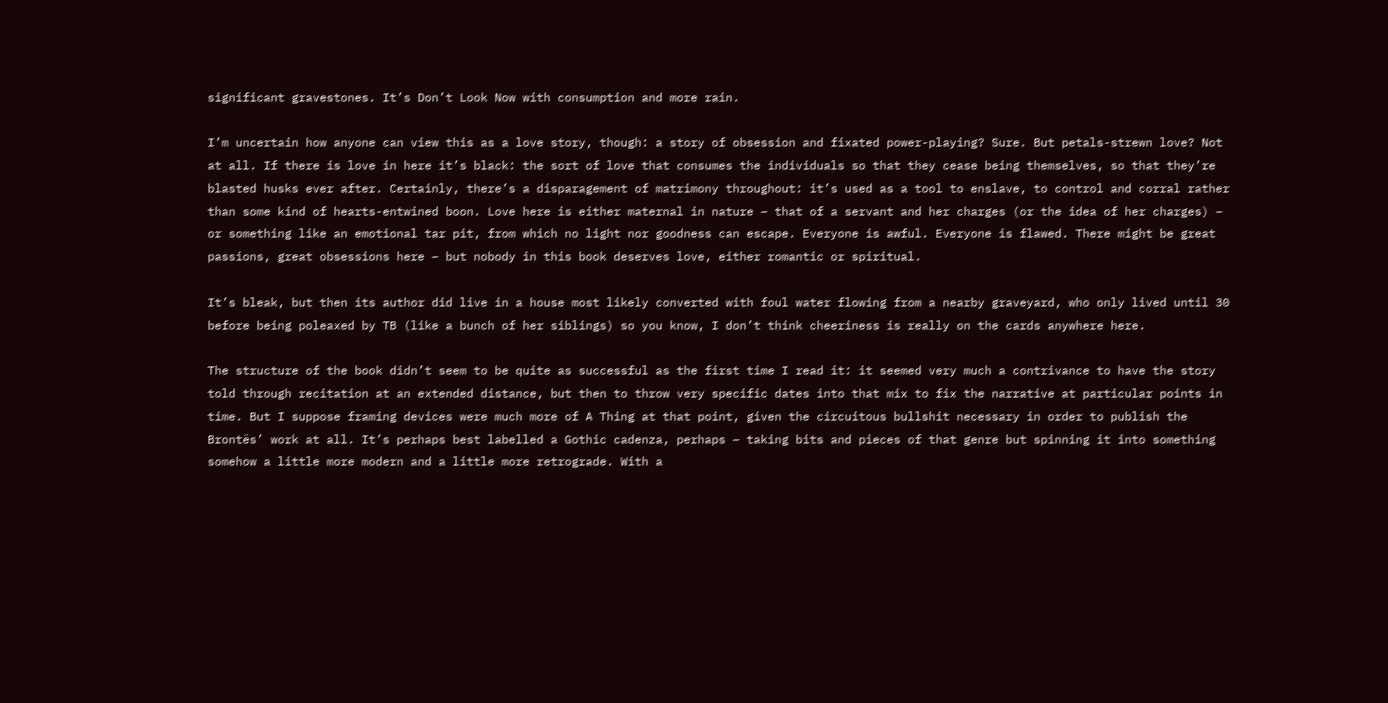significant gravestones. It’s Don’t Look Now with consumption and more rain.

I’m uncertain how anyone can view this as a love story, though: a story of obsession and fixated power-playing? Sure. But petals-strewn love? Not at all. If there is love in here it’s black: the sort of love that consumes the individuals so that they cease being themselves, so that they’re blasted husks ever after. Certainly, there’s a disparagement of matrimony throughout: it’s used as a tool to enslave, to control and corral rather than some kind of hearts-entwined boon. Love here is either maternal in nature – that of a servant and her charges (or the idea of her charges) – or something like an emotional tar pit, from which no light nor goodness can escape. Everyone is awful. Everyone is flawed. There might be great passions, great obsessions here – but nobody in this book deserves love, either romantic or spiritual.

It’s bleak, but then its author did live in a house most likely converted with foul water flowing from a nearby graveyard, who only lived until 30 before being poleaxed by TB (like a bunch of her siblings) so you know, I don’t think cheeriness is really on the cards anywhere here.

The structure of the book didn’t seem to be quite as successful as the first time I read it: it seemed very much a contrivance to have the story told through recitation at an extended distance, but then to throw very specific dates into that mix to fix the narrative at particular points in time. But I suppose framing devices were much more of A Thing at that point, given the circuitous bullshit necessary in order to publish the Brontës’ work at all. It’s perhaps best labelled a Gothic cadenza, perhaps – taking bits and pieces of that genre but spinning it into something somehow a little more modern and a little more retrograde. With a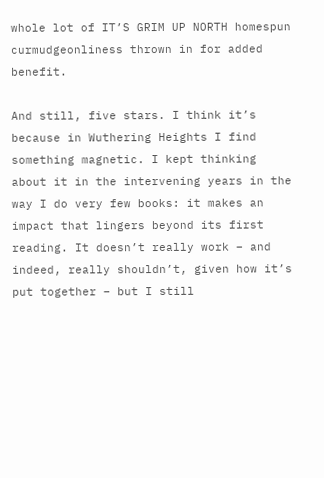whole lot of IT’S GRIM UP NORTH homespun curmudgeonliness thrown in for added benefit.

And still, five stars. I think it’s because in Wuthering Heights I find something magnetic. I kept thinking about it in the intervening years in the way I do very few books: it makes an impact that lingers beyond its first reading. It doesn’t really work – and indeed, really shouldn’t, given how it’s put together – but I still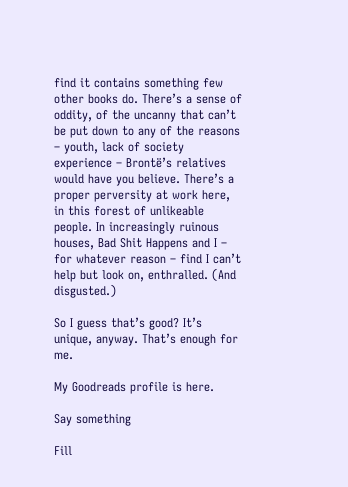find it contains something few other books do. There’s a sense of oddity, of the uncanny that can’t be put down to any of the reasons – youth, lack of society experience – Brontë’s relatives would have you believe. There’s a proper perversity at work here, in this forest of unlikeable people. In increasingly ruinous houses, Bad Shit Happens and I – for whatever reason – find I can’t help but look on, enthralled. (And disgusted.)

So I guess that’s good? It’s unique, anyway. That’s enough for me.

My Goodreads profile is here.

Say something

Fill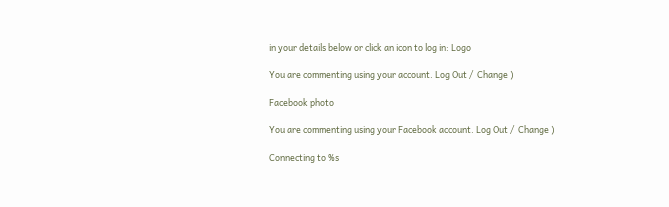in your details below or click an icon to log in: Logo

You are commenting using your account. Log Out /  Change )

Facebook photo

You are commenting using your Facebook account. Log Out /  Change )

Connecting to %s